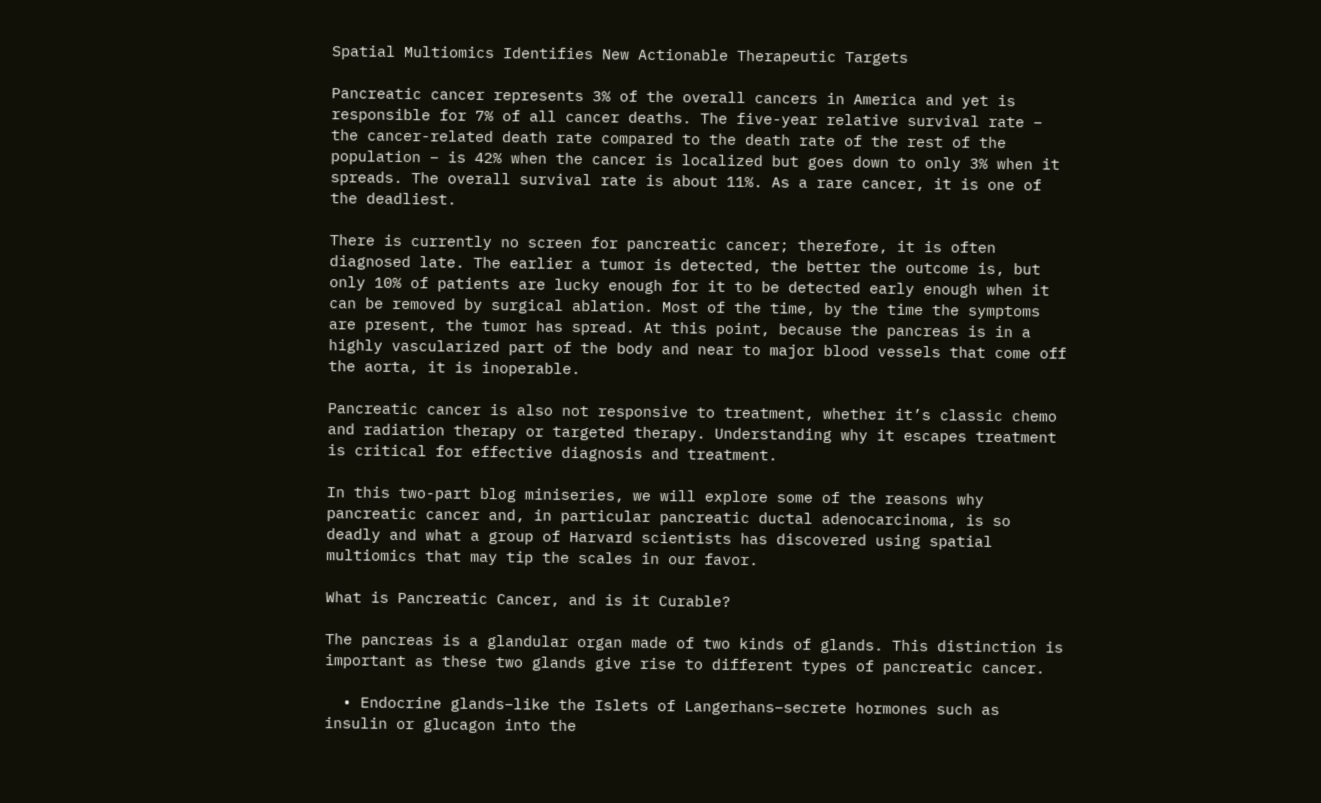Spatial Multiomics Identifies New Actionable Therapeutic Targets

Pancreatic cancer represents 3% of the overall cancers in America and yet is responsible for 7% of all cancer deaths. The five-year relative survival rate – the cancer-related death rate compared to the death rate of the rest of the population – is 42% when the cancer is localized but goes down to only 3% when it spreads. The overall survival rate is about 11%. As a rare cancer, it is one of the deadliest.

There is currently no screen for pancreatic cancer; therefore, it is often diagnosed late. The earlier a tumor is detected, the better the outcome is, but only 10% of patients are lucky enough for it to be detected early enough when it can be removed by surgical ablation. Most of the time, by the time the symptoms are present, the tumor has spread. At this point, because the pancreas is in a highly vascularized part of the body and near to major blood vessels that come off the aorta, it is inoperable.

Pancreatic cancer is also not responsive to treatment, whether it’s classic chemo and radiation therapy or targeted therapy. Understanding why it escapes treatment is critical for effective diagnosis and treatment.

In this two-part blog miniseries, we will explore some of the reasons why pancreatic cancer and, in particular pancreatic ductal adenocarcinoma, is so deadly and what a group of Harvard scientists has discovered using spatial multiomics that may tip the scales in our favor.

What is Pancreatic Cancer, and is it Curable?

The pancreas is a glandular organ made of two kinds of glands. This distinction is important as these two glands give rise to different types of pancreatic cancer.

  • Endocrine glands–like the Islets of Langerhans–secrete hormones such as insulin or glucagon into the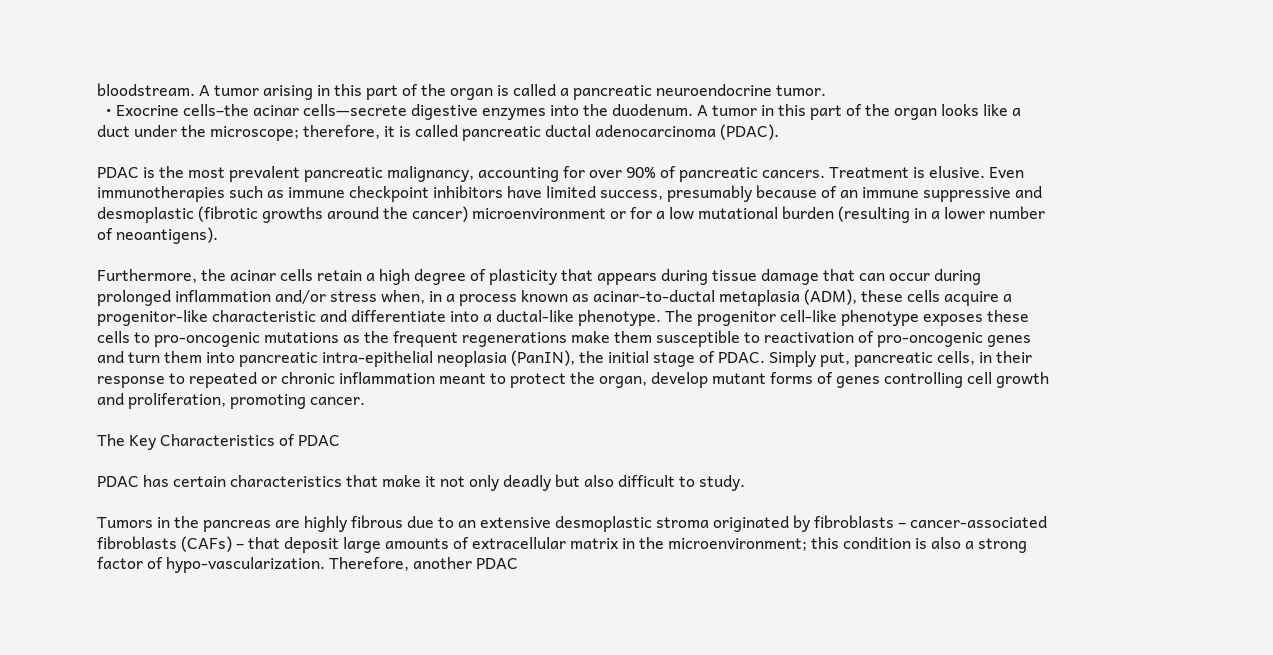bloodstream. A tumor arising in this part of the organ is called a pancreatic neuroendocrine tumor.
  • Exocrine cells–the acinar cells—secrete digestive enzymes into the duodenum. A tumor in this part of the organ looks like a duct under the microscope; therefore, it is called pancreatic ductal adenocarcinoma (PDAC).

PDAC is the most prevalent pancreatic malignancy, accounting for over 90% of pancreatic cancers. Treatment is elusive. Even immunotherapies such as immune checkpoint inhibitors have limited success, presumably because of an immune suppressive and desmoplastic (fibrotic growths around the cancer) microenvironment or for a low mutational burden (resulting in a lower number of neoantigens).

Furthermore, the acinar cells retain a high degree of plasticity that appears during tissue damage that can occur during prolonged inflammation and/or stress when, in a process known as acinar-to-ductal metaplasia (ADM), these cells acquire a progenitor-like characteristic and differentiate into a ductal-like phenotype. The progenitor cell-like phenotype exposes these cells to pro-oncogenic mutations as the frequent regenerations make them susceptible to reactivation of pro-oncogenic genes and turn them into pancreatic intra-epithelial neoplasia (PanIN), the initial stage of PDAC. Simply put, pancreatic cells, in their response to repeated or chronic inflammation meant to protect the organ, develop mutant forms of genes controlling cell growth and proliferation, promoting cancer.

The Key Characteristics of PDAC

PDAC has certain characteristics that make it not only deadly but also difficult to study.

Tumors in the pancreas are highly fibrous due to an extensive desmoplastic stroma originated by fibroblasts – cancer-associated fibroblasts (CAFs) – that deposit large amounts of extracellular matrix in the microenvironment; this condition is also a strong factor of hypo-vascularization. Therefore, another PDAC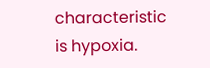characteristic is hypoxia.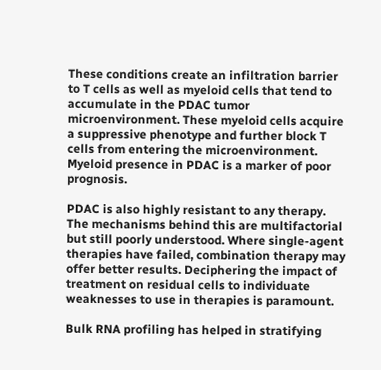These conditions create an infiltration barrier to T cells as well as myeloid cells that tend to accumulate in the PDAC tumor microenvironment. These myeloid cells acquire a suppressive phenotype and further block T cells from entering the microenvironment. Myeloid presence in PDAC is a marker of poor prognosis.

PDAC is also highly resistant to any therapy. The mechanisms behind this are multifactorial but still poorly understood. Where single-agent therapies have failed, combination therapy may offer better results. Deciphering the impact of treatment on residual cells to individuate weaknesses to use in therapies is paramount.

Bulk RNA profiling has helped in stratifying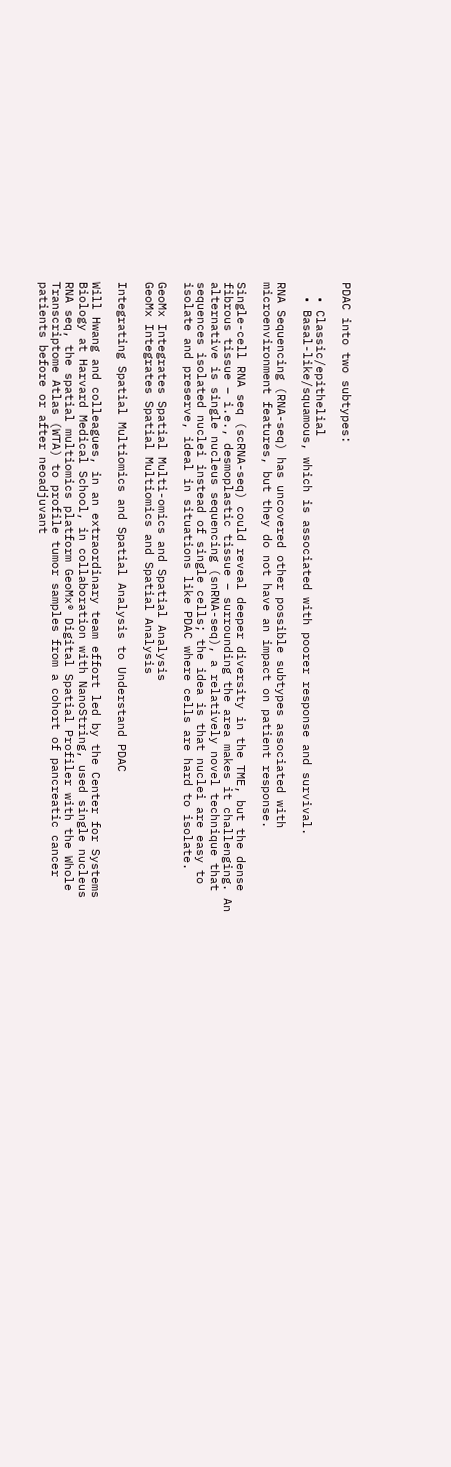PDAC into two subtypes:

  • Classic/epithelial
  • Basal-like/squamous, which is associated with poorer response and survival.

RNA Sequencing (RNA-seq) has uncovered other possible subtypes associated with microenvironment features, but they do not have an impact on patient response.

Single-cell RNA seq (scRNA-seq) could reveal deeper diversity in the TME, but the dense fibrous tissue – i.e., desmoplastic tissue – surrounding the area makes it challenging. An alternative is single nucleus sequencing (snRNA-seq), a relatively novel technique that sequences isolated nuclei instead of single cells; the idea is that nuclei are easy to isolate and preserve, ideal in situations like PDAC where cells are hard to isolate.

GeoMx Integrates Spatial Multi-omics and Spatial Analysis
GeoMx Integrates Spatial Multiomics and Spatial Analysis

Integrating Spatial Multiomics and Spatial Analysis to Understand PDAC

Will Hwang and colleagues, in an extraordinary team effort led by the Center for Systems Biology at Harvard Medical School, in collaboration with NanoString, used single nucleus RNA seq, the spatial multiomics platform GeoMx® Digital Spatial Profiler with the Whole Transcriptome Atlas (WTA) to profile tumor samples from a cohort of pancreatic cancer patients before or after neoadjuvant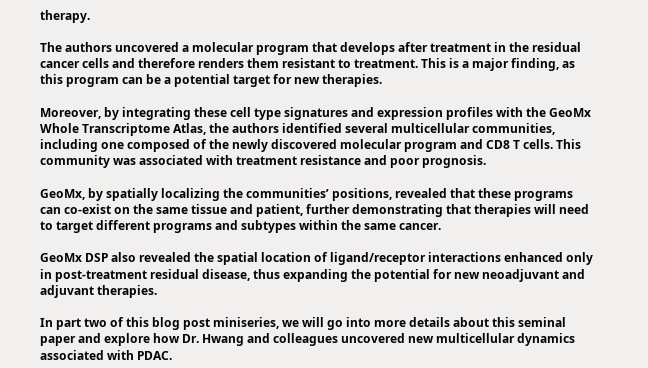therapy.

The authors uncovered a molecular program that develops after treatment in the residual cancer cells and therefore renders them resistant to treatment. This is a major finding, as this program can be a potential target for new therapies.

Moreover, by integrating these cell type signatures and expression profiles with the GeoMx Whole Transcriptome Atlas, the authors identified several multicellular communities, including one composed of the newly discovered molecular program and CD8 T cells. This community was associated with treatment resistance and poor prognosis.

GeoMx, by spatially localizing the communities’ positions, revealed that these programs can co-exist on the same tissue and patient, further demonstrating that therapies will need to target different programs and subtypes within the same cancer.

GeoMx DSP also revealed the spatial location of ligand/receptor interactions enhanced only in post-treatment residual disease, thus expanding the potential for new neoadjuvant and adjuvant therapies.

In part two of this blog post miniseries, we will go into more details about this seminal paper and explore how Dr. Hwang and colleagues uncovered new multicellular dynamics associated with PDAC.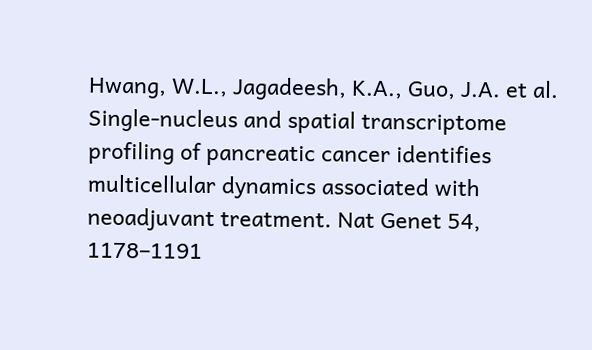Hwang, W.L., Jagadeesh, K.A., Guo, J.A. et al. Single-nucleus and spatial transcriptome profiling of pancreatic cancer identifies multicellular dynamics associated with neoadjuvant treatment. Nat Genet 54, 1178–1191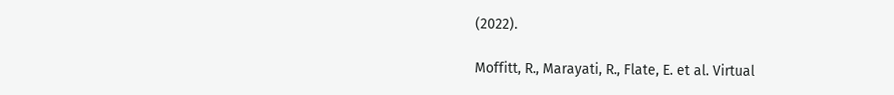(2022).

Moffitt, R., Marayati, R., Flate, E. et al. Virtual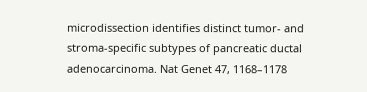microdissection identifies distinct tumor- and stroma-specific subtypes of pancreatic ductal adenocarcinoma. Nat Genet 47, 1168–1178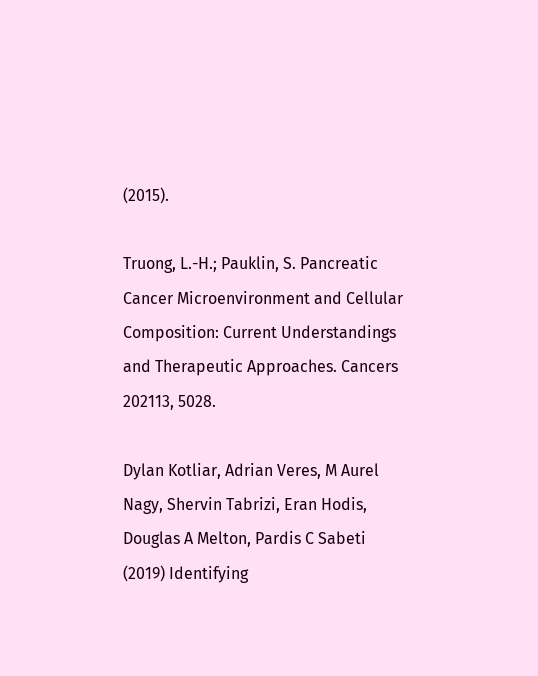(2015).

Truong, L.-H.; Pauklin, S. Pancreatic Cancer Microenvironment and Cellular Composition: Current Understandings and Therapeutic Approaches. Cancers 202113, 5028.

Dylan Kotliar, Adrian Veres, M Aurel Nagy, Shervin Tabrizi, Eran Hodis, Douglas A Melton, Pardis C Sabeti (2019) Identifying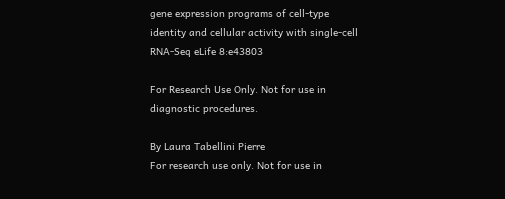gene expression programs of cell-type identity and cellular activity with single-cell RNA-Seq eLife 8:e43803

For Research Use Only. Not for use in diagnostic procedures.

By Laura Tabellini Pierre
For research use only. Not for use in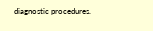diagnostic procedures.